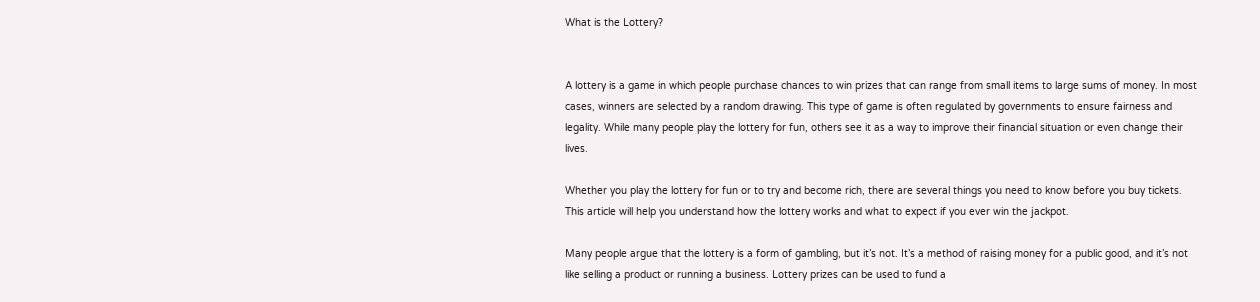What is the Lottery?


A lottery is a game in which people purchase chances to win prizes that can range from small items to large sums of money. In most cases, winners are selected by a random drawing. This type of game is often regulated by governments to ensure fairness and legality. While many people play the lottery for fun, others see it as a way to improve their financial situation or even change their lives.

Whether you play the lottery for fun or to try and become rich, there are several things you need to know before you buy tickets. This article will help you understand how the lottery works and what to expect if you ever win the jackpot.

Many people argue that the lottery is a form of gambling, but it’s not. It’s a method of raising money for a public good, and it’s not like selling a product or running a business. Lottery prizes can be used to fund a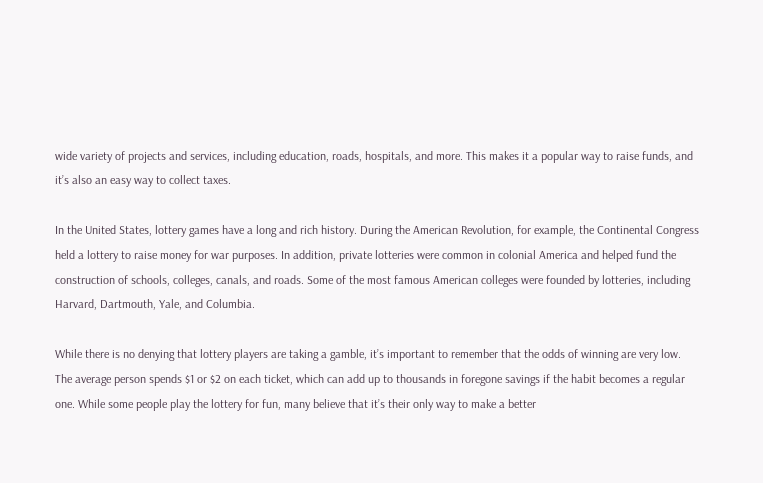wide variety of projects and services, including education, roads, hospitals, and more. This makes it a popular way to raise funds, and it’s also an easy way to collect taxes.

In the United States, lottery games have a long and rich history. During the American Revolution, for example, the Continental Congress held a lottery to raise money for war purposes. In addition, private lotteries were common in colonial America and helped fund the construction of schools, colleges, canals, and roads. Some of the most famous American colleges were founded by lotteries, including Harvard, Dartmouth, Yale, and Columbia.

While there is no denying that lottery players are taking a gamble, it’s important to remember that the odds of winning are very low. The average person spends $1 or $2 on each ticket, which can add up to thousands in foregone savings if the habit becomes a regular one. While some people play the lottery for fun, many believe that it’s their only way to make a better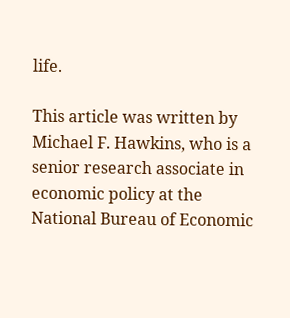life.

This article was written by Michael F. Hawkins, who is a senior research associate in economic policy at the National Bureau of Economic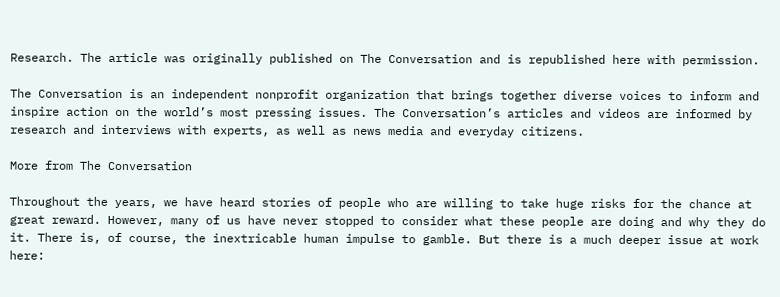Research. The article was originally published on The Conversation and is republished here with permission.

The Conversation is an independent nonprofit organization that brings together diverse voices to inform and inspire action on the world’s most pressing issues. The Conversation’s articles and videos are informed by research and interviews with experts, as well as news media and everyday citizens.

More from The Conversation

Throughout the years, we have heard stories of people who are willing to take huge risks for the chance at great reward. However, many of us have never stopped to consider what these people are doing and why they do it. There is, of course, the inextricable human impulse to gamble. But there is a much deeper issue at work here: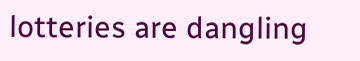lotteries are dangling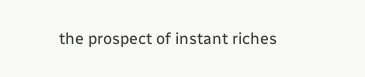the prospect of instant riches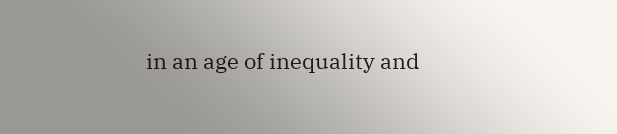in an age of inequality and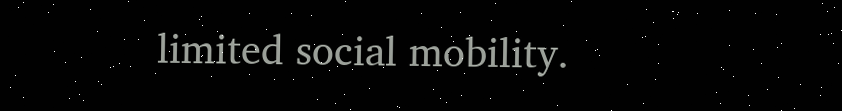limited social mobility.